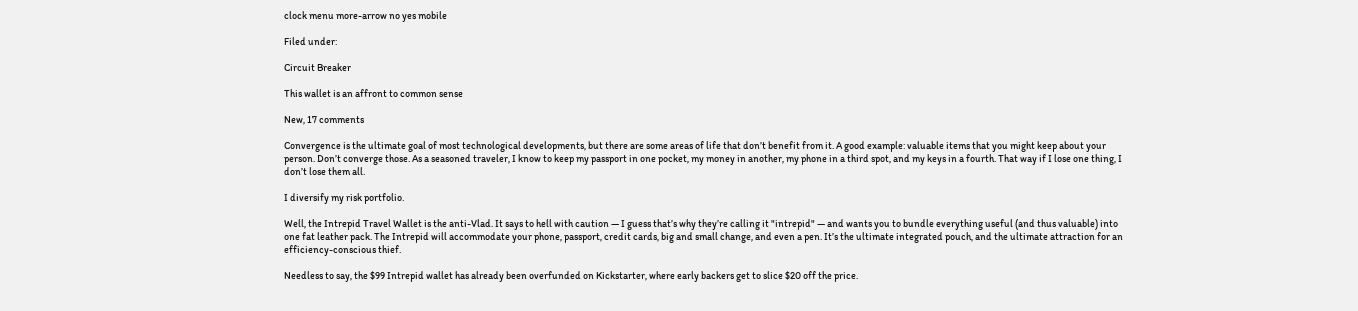clock menu more-arrow no yes mobile

Filed under:

Circuit Breaker

This wallet is an affront to common sense

New, 17 comments

Convergence is the ultimate goal of most technological developments, but there are some areas of life that don’t benefit from it. A good example: valuable items that you might keep about your person. Don’t converge those. As a seasoned traveler, I know to keep my passport in one pocket, my money in another, my phone in a third spot, and my keys in a fourth. That way if I lose one thing, I don’t lose them all.

I diversify my risk portfolio.

Well, the Intrepid Travel Wallet is the anti-Vlad. It says to hell with caution — I guess that’s why they’re calling it "intrepid" — and wants you to bundle everything useful (and thus valuable) into one fat leather pack. The Intrepid will accommodate your phone, passport, credit cards, big and small change, and even a pen. It’s the ultimate integrated pouch, and the ultimate attraction for an efficiency-conscious thief.

Needless to say, the $99 Intrepid wallet has already been overfunded on Kickstarter, where early backers get to slice $20 off the price.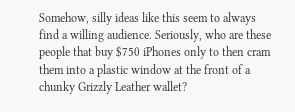Somehow, silly ideas like this seem to always find a willing audience. Seriously, who are these people that buy $750 iPhones only to then cram them into a plastic window at the front of a chunky Grizzly Leather wallet?